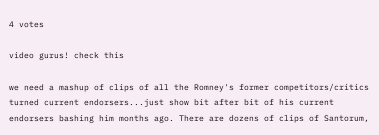4 votes

video gurus! check this

we need a mashup of clips of all the Romney's former competitors/critics turned current endorsers...just show bit after bit of his current endorsers bashing him months ago. There are dozens of clips of Santorum,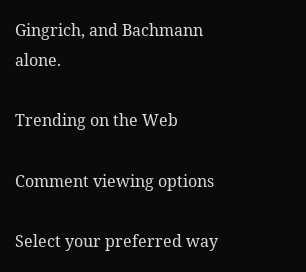Gingrich, and Bachmann alone.

Trending on the Web

Comment viewing options

Select your preferred way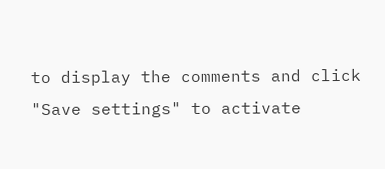to display the comments and click "Save settings" to activate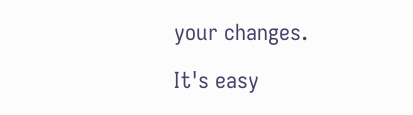your changes.

It's easy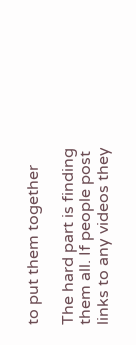to put them together

The hard part is finding them all. If people post links to any videos they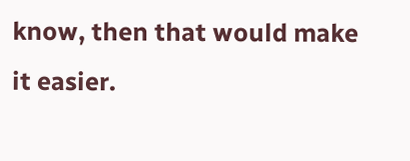know, then that would make it easier.